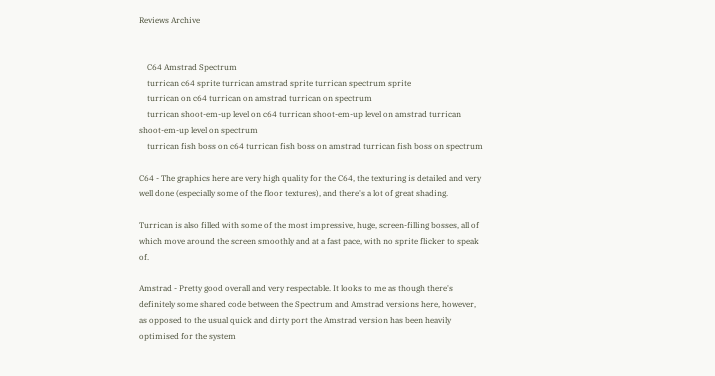Reviews Archive


    C64 Amstrad Spectrum
    turrican c64 sprite turrican amstrad sprite turrican spectrum sprite
    turrican on c64 turrican on amstrad turrican on spectrum
    turrican shoot-em-up level on c64 turrican shoot-em-up level on amstrad turrican shoot-em-up level on spectrum
    turrican fish boss on c64 turrican fish boss on amstrad turrican fish boss on spectrum

C64 - The graphics here are very high quality for the C64, the texturing is detailed and very well done (especially some of the floor textures), and there's a lot of great shading.

Turrican is also filled with some of the most impressive, huge, screen-filling bosses, all of which move around the screen smoothly and at a fast pace, with no sprite flicker to speak of.

Amstrad - Pretty good overall and very respectable. It looks to me as though there's definitely some shared code between the Spectrum and Amstrad versions here, however, as opposed to the usual quick and dirty port the Amstrad version has been heavily optimised for the system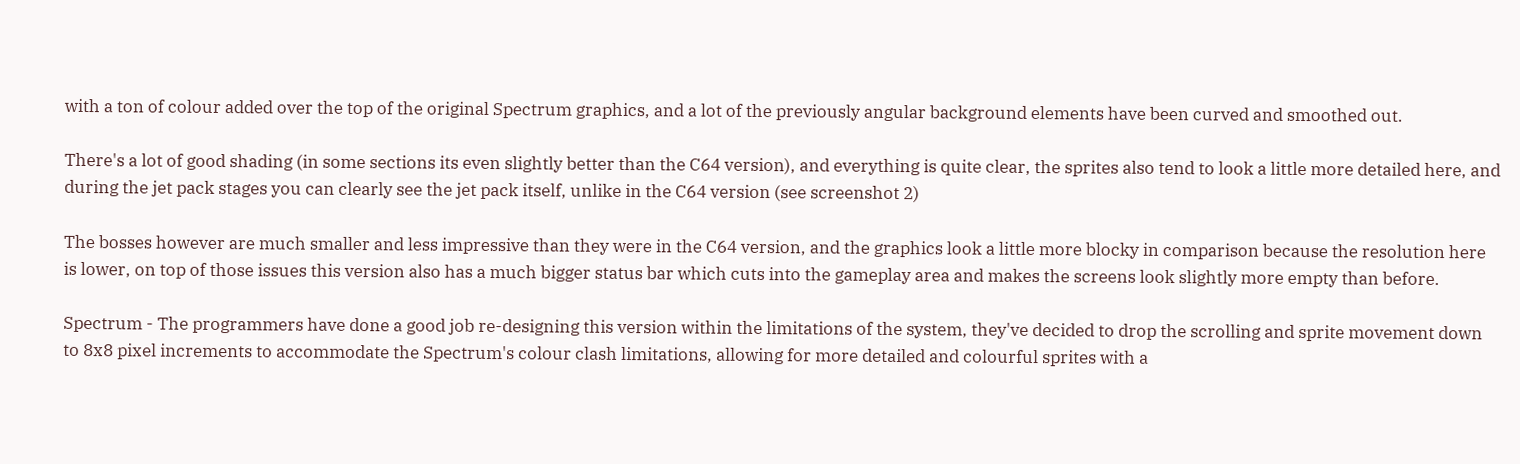with a ton of colour added over the top of the original Spectrum graphics, and a lot of the previously angular background elements have been curved and smoothed out.

There's a lot of good shading (in some sections its even slightly better than the C64 version), and everything is quite clear, the sprites also tend to look a little more detailed here, and during the jet pack stages you can clearly see the jet pack itself, unlike in the C64 version (see screenshot 2)

The bosses however are much smaller and less impressive than they were in the C64 version, and the graphics look a little more blocky in comparison because the resolution here is lower, on top of those issues this version also has a much bigger status bar which cuts into the gameplay area and makes the screens look slightly more empty than before.

Spectrum - The programmers have done a good job re-designing this version within the limitations of the system, they've decided to drop the scrolling and sprite movement down to 8x8 pixel increments to accommodate the Spectrum's colour clash limitations, allowing for more detailed and colourful sprites with a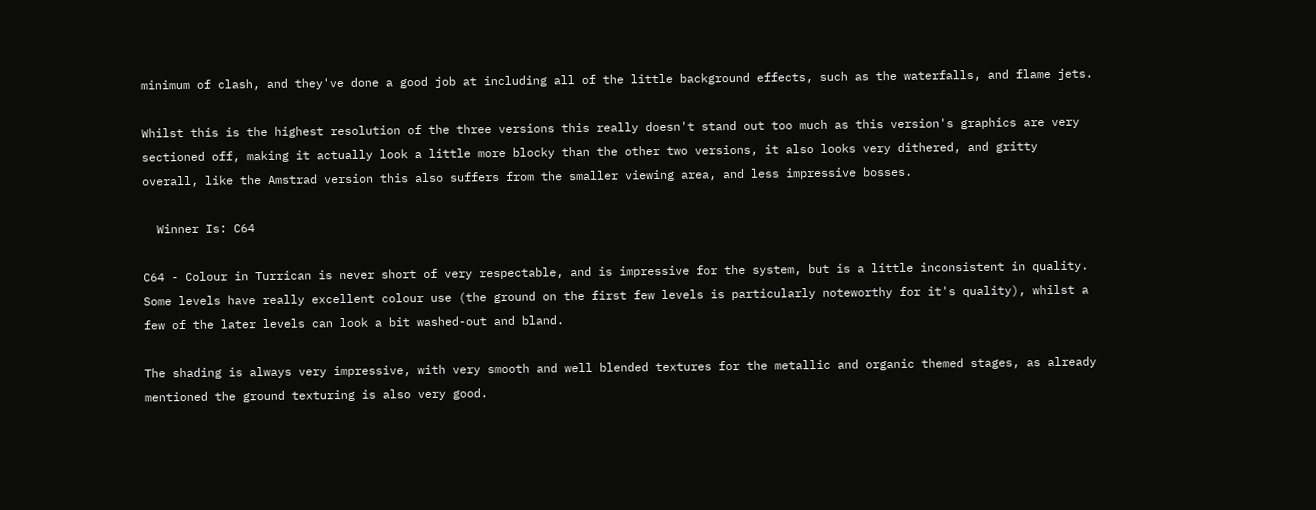minimum of clash, and they've done a good job at including all of the little background effects, such as the waterfalls, and flame jets.

Whilst this is the highest resolution of the three versions this really doesn't stand out too much as this version's graphics are very sectioned off, making it actually look a little more blocky than the other two versions, it also looks very dithered, and gritty overall, like the Amstrad version this also suffers from the smaller viewing area, and less impressive bosses.

  Winner Is: C64

C64 - Colour in Turrican is never short of very respectable, and is impressive for the system, but is a little inconsistent in quality. Some levels have really excellent colour use (the ground on the first few levels is particularly noteworthy for it's quality), whilst a few of the later levels can look a bit washed-out and bland.

The shading is always very impressive, with very smooth and well blended textures for the metallic and organic themed stages, as already mentioned the ground texturing is also very good.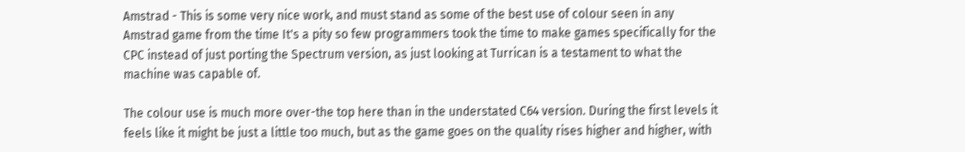Amstrad - This is some very nice work, and must stand as some of the best use of colour seen in any Amstrad game from the time It's a pity so few programmers took the time to make games specifically for the CPC instead of just porting the Spectrum version, as just looking at Turrican is a testament to what the machine was capable of.

The colour use is much more over-the top here than in the understated C64 version. During the first levels it feels like it might be just a little too much, but as the game goes on the quality rises higher and higher, with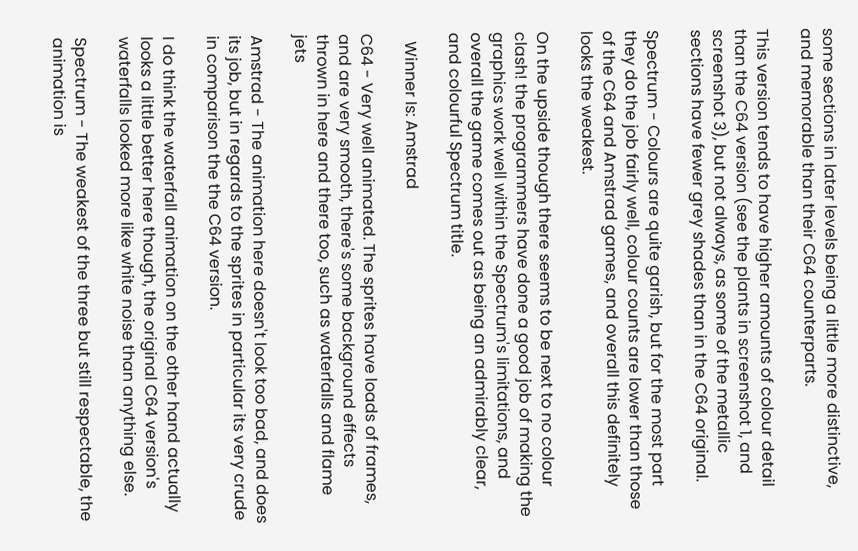some sections in later levels being a little more distinctive, and memorable than their C64 counterparts.

This version tends to have higher amounts of colour detail than the C64 version (see the plants in screenshot 1, and screenshot 3), but not always, as some of the metallic sections have fewer grey shades than in the C64 original.

Spectrum - Colours are quite garish, but for the most part they do the job fairly well, colour counts are lower than those of the C64 and Amstrad games, and overall this definitely looks the weakest.

On the upside though there seems to be next to no colour clash! the programmers have done a good job of making the graphics work well within the Spectrum's limitations, and overall the game comes out as being an admirably clear, and colourful Spectrum title.

  Winner Is: Amstrad

C64 - Very well animated. The sprites have loads of frames, and are very smooth, there's some background effects thrown in here and there too, such as waterfalls and flame jets

Amstrad - The animation here doesn't look too bad, and does its job, but in regards to the sprites in particular its very crude in comparison the the C64 version.

I do think the waterfall animation on the other hand actually looks a little better here though, the original C64 version's waterfalls looked more like white noise than anything else.

Spectrum - The weakest of the three but still respectable, the animation is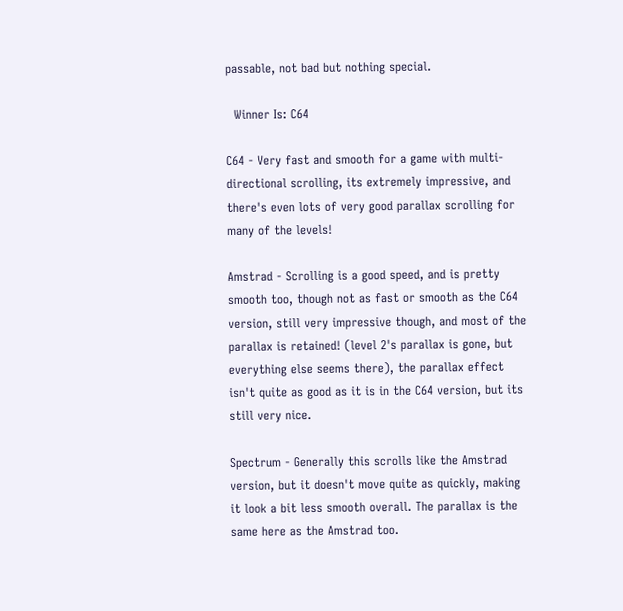passable, not bad but nothing special.

  Winner Is: C64

C64 - Very fast and smooth for a game with multi-directional scrolling, its extremely impressive, and there's even lots of very good parallax scrolling for many of the levels!

Amstrad - Scrolling is a good speed, and is pretty smooth too, though not as fast or smooth as the C64 version, still very impressive though, and most of the parallax is retained! (level 2's parallax is gone, but everything else seems there), the parallax effect isn't quite as good as it is in the C64 version, but its still very nice.

Spectrum - Generally this scrolls like the Amstrad version, but it doesn't move quite as quickly, making it look a bit less smooth overall. The parallax is the same here as the Amstrad too.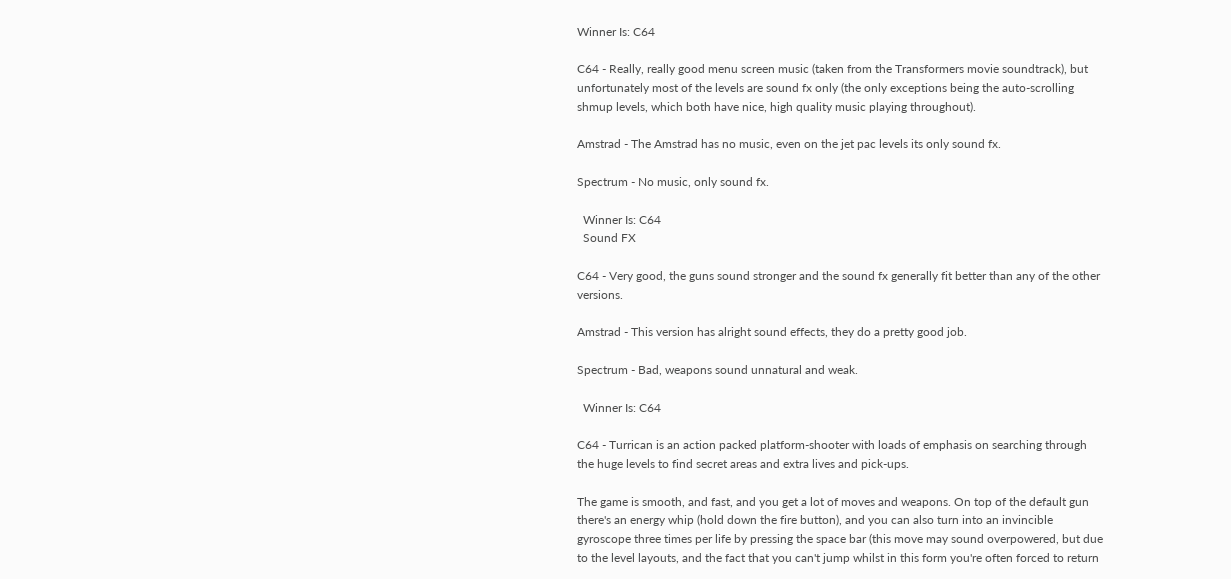Winner Is: C64

C64 - Really, really good menu screen music (taken from the Transformers movie soundtrack), but unfortunately most of the levels are sound fx only (the only exceptions being the auto-scrolling shmup levels, which both have nice, high quality music playing throughout).

Amstrad - The Amstrad has no music, even on the jet pac levels its only sound fx.

Spectrum - No music, only sound fx.

  Winner Is: C64
  Sound FX

C64 - Very good, the guns sound stronger and the sound fx generally fit better than any of the other versions.

Amstrad - This version has alright sound effects, they do a pretty good job.

Spectrum - Bad, weapons sound unnatural and weak.

  Winner Is: C64

C64 - Turrican is an action packed platform-shooter with loads of emphasis on searching through the huge levels to find secret areas and extra lives and pick-ups.

The game is smooth, and fast, and you get a lot of moves and weapons. On top of the default gun there's an energy whip (hold down the fire button), and you can also turn into an invincible gyroscope three times per life by pressing the space bar (this move may sound overpowered, but due to the level layouts, and the fact that you can't jump whilst in this form you're often forced to return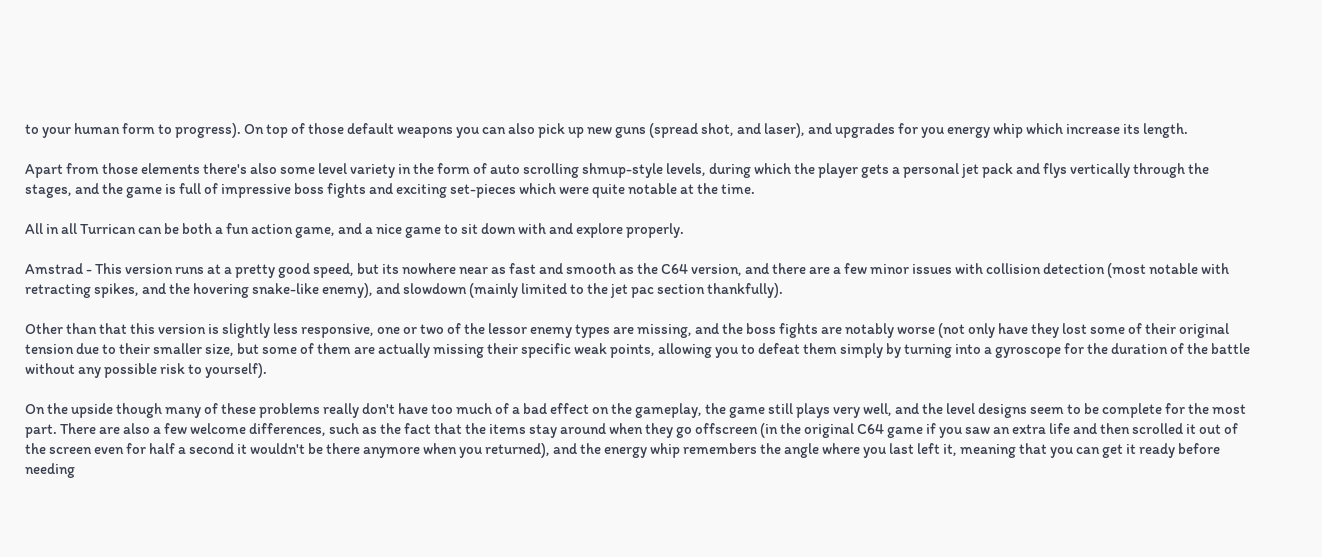to your human form to progress). On top of those default weapons you can also pick up new guns (spread shot, and laser), and upgrades for you energy whip which increase its length.

Apart from those elements there's also some level variety in the form of auto scrolling shmup-style levels, during which the player gets a personal jet pack and flys vertically through the stages, and the game is full of impressive boss fights and exciting set-pieces which were quite notable at the time.

All in all Turrican can be both a fun action game, and a nice game to sit down with and explore properly.

Amstrad - This version runs at a pretty good speed, but its nowhere near as fast and smooth as the C64 version, and there are a few minor issues with collision detection (most notable with retracting spikes, and the hovering snake-like enemy), and slowdown (mainly limited to the jet pac section thankfully).

Other than that this version is slightly less responsive, one or two of the lessor enemy types are missing, and the boss fights are notably worse (not only have they lost some of their original tension due to their smaller size, but some of them are actually missing their specific weak points, allowing you to defeat them simply by turning into a gyroscope for the duration of the battle without any possible risk to yourself).

On the upside though many of these problems really don't have too much of a bad effect on the gameplay, the game still plays very well, and the level designs seem to be complete for the most part. There are also a few welcome differences, such as the fact that the items stay around when they go offscreen (in the original C64 game if you saw an extra life and then scrolled it out of the screen even for half a second it wouldn't be there anymore when you returned), and the energy whip remembers the angle where you last left it, meaning that you can get it ready before needing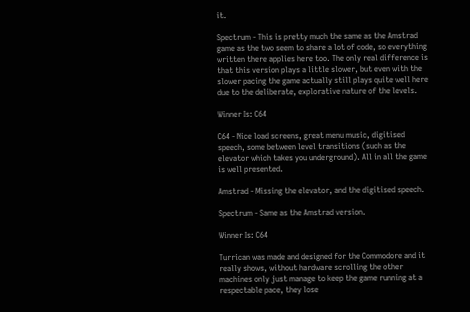it.

Spectrum - This is pretty much the same as the Amstrad game as the two seem to share a lot of code, so everything written there applies here too. The only real difference is that this version plays a little slower, but even with the slower pacing the game actually still plays quite well here due to the deliberate, explorative nature of the levels.

Winner Is: C64

C64 - Nice load screens, great menu music, digitised speech, some between level transitions (such as the elevator which takes you underground). All in all the game is well presented.

Amstrad - Missing the elevator, and the digitised speech.

Spectrum - Same as the Amstrad version.

Winner Is: C64

Turrican was made and designed for the Commodore and it really shows, without hardware scrolling the other machines only just manage to keep the game running at a respectable pace, they lose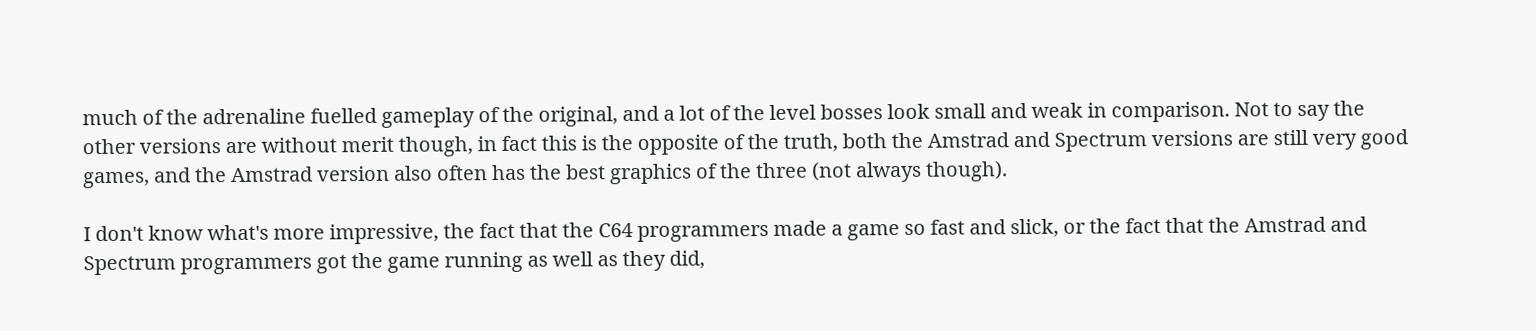much of the adrenaline fuelled gameplay of the original, and a lot of the level bosses look small and weak in comparison. Not to say the other versions are without merit though, in fact this is the opposite of the truth, both the Amstrad and Spectrum versions are still very good games, and the Amstrad version also often has the best graphics of the three (not always though).

I don't know what's more impressive, the fact that the C64 programmers made a game so fast and slick, or the fact that the Amstrad and Spectrum programmers got the game running as well as they did,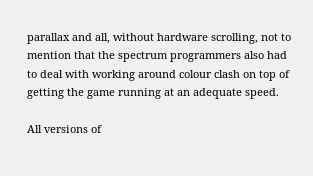parallax and all, without hardware scrolling, not to mention that the spectrum programmers also had to deal with working around colour clash on top of getting the game running at an adequate speed.

All versions of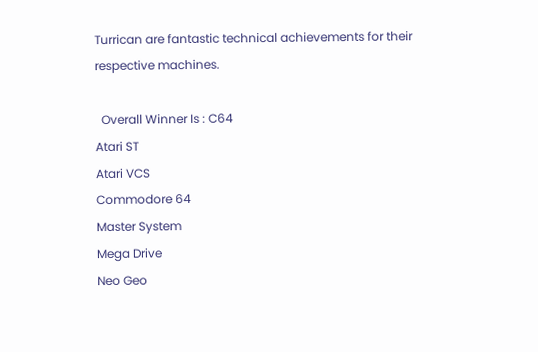Turrican are fantastic technical achievements for their respective machines.

  Overall Winner Is : C64
Atari ST
Atari VCS
Commodore 64
Master System
Mega Drive
Neo Geo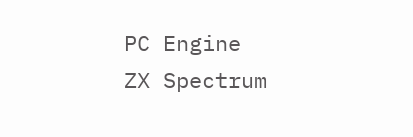PC Engine
ZX Spectrum